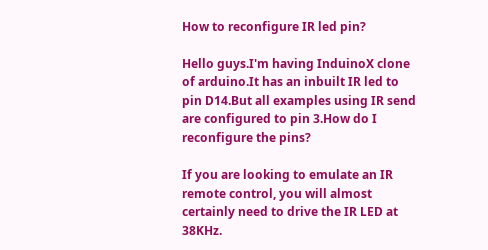How to reconfigure IR led pin?

Hello guys.I'm having InduinoX clone of arduino.It has an inbuilt IR led to pin D14.But all examples using IR send are configured to pin 3.How do I reconfigure the pins?

If you are looking to emulate an IR remote control, you will almost certainly need to drive the IR LED at 38KHz.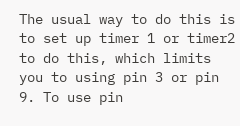The usual way to do this is to set up timer 1 or timer2 to do this, which limits you to using pin 3 or pin 9. To use pin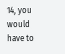14, you would have to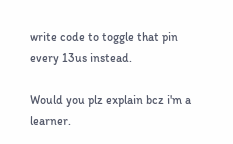write code to toggle that pin every 13us instead.

Would you plz explain bcz i'm a learner.